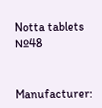Notta tablets №48


Manufacturer: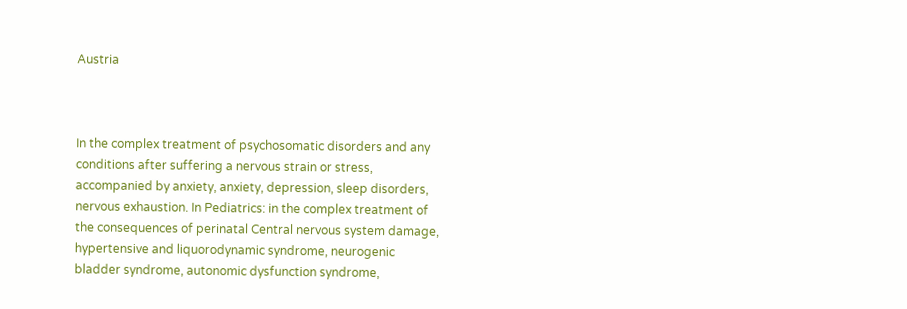Austria



In the complex treatment of psychosomatic disorders and any conditions after suffering a nervous strain or stress, accompanied by anxiety, anxiety, depression, sleep disorders, nervous exhaustion. In Pediatrics: in the complex treatment of the consequences of perinatal Central nervous system damage, hypertensive and liquorodynamic syndrome, neurogenic bladder syndrome, autonomic dysfunction syndrome,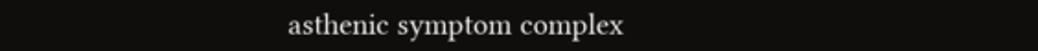asthenic symptom complex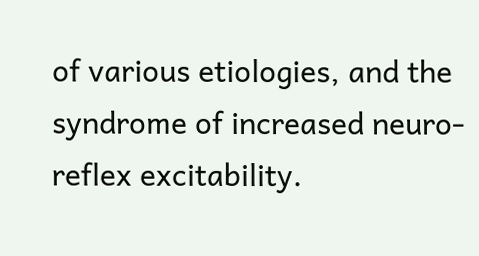of various etiologies, and the syndrome of increased neuro-reflex excitability.